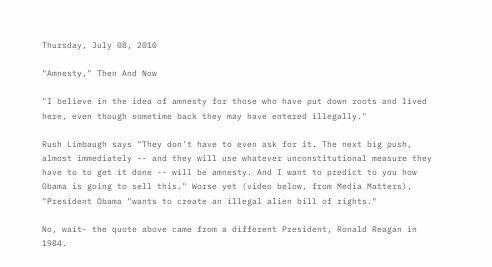Thursday, July 08, 2010

"Amnesty," Then And Now

"I believe in the idea of amnesty for those who have put down roots and lived here, even though sometime back they may have entered illegally."

Rush Limbaugh says "They don't have to even ask for it. The next big push, almost immediately -- and they will use whatever unconstitutional measure they have to to get it done -- will be amnesty. And I want to predict to you how Obama is going to sell this." Worse yet (video below, from Media Matters), "President Obama "wants to create an illegal alien bill of rights."

No, wait- the quote above came from a different President, Ronald Reagan in 1984.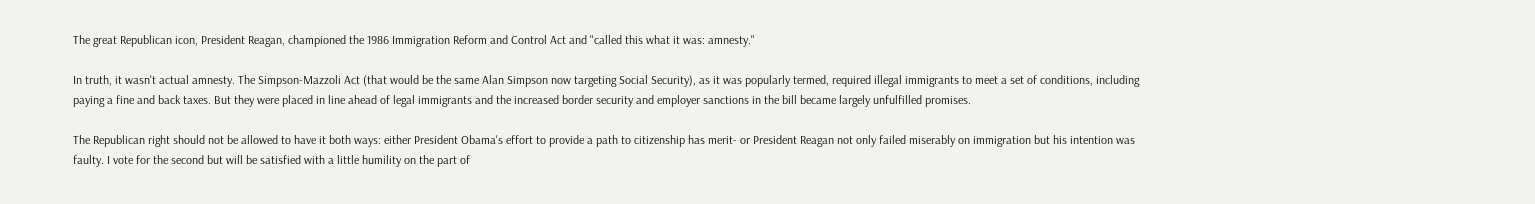The great Republican icon, President Reagan, championed the 1986 Immigration Reform and Control Act and "called this what it was: amnesty."

In truth, it wasn't actual amnesty. The Simpson-Mazzoli Act (that would be the same Alan Simpson now targeting Social Security), as it was popularly termed, required illegal immigrants to meet a set of conditions, including paying a fine and back taxes. But they were placed in line ahead of legal immigrants and the increased border security and employer sanctions in the bill became largely unfulfilled promises.

The Republican right should not be allowed to have it both ways: either President Obama's effort to provide a path to citizenship has merit- or President Reagan not only failed miserably on immigration but his intention was faulty. I vote for the second but will be satisfied with a little humility on the part of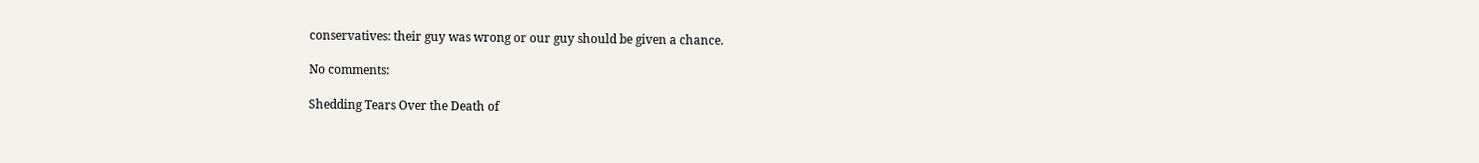conservatives: their guy was wrong or our guy should be given a chance.

No comments:

Shedding Tears Over the Death of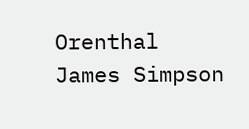Orenthal James Simpson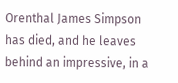Orenthal James Simpson has died, and he leaves behind an impressive, in a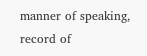manner of speaking, record of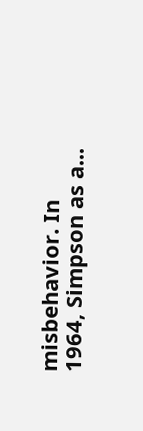misbehavior. In 1964, Simpson as a...